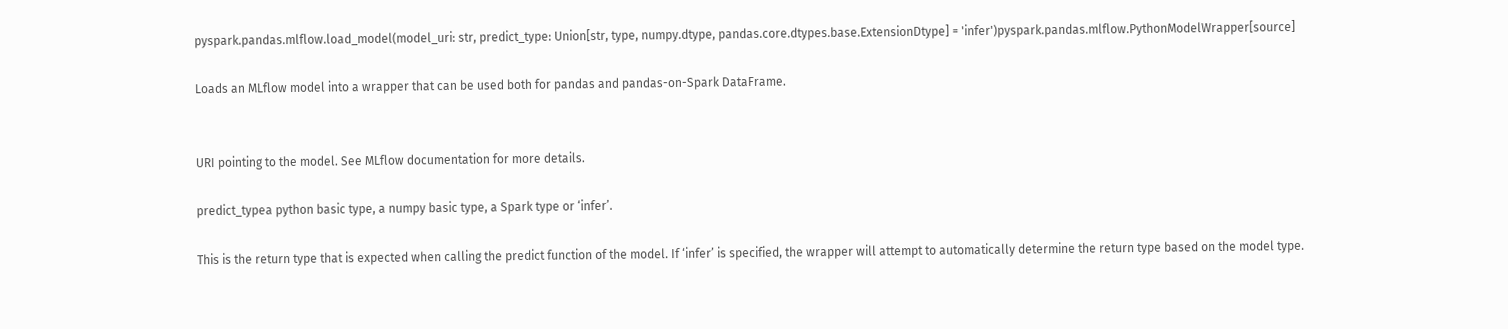pyspark.pandas.mlflow.load_model(model_uri: str, predict_type: Union[str, type, numpy.dtype, pandas.core.dtypes.base.ExtensionDtype] = 'infer')pyspark.pandas.mlflow.PythonModelWrapper[source]

Loads an MLflow model into a wrapper that can be used both for pandas and pandas-on-Spark DataFrame.


URI pointing to the model. See MLflow documentation for more details.

predict_typea python basic type, a numpy basic type, a Spark type or ‘infer’.

This is the return type that is expected when calling the predict function of the model. If ‘infer’ is specified, the wrapper will attempt to automatically determine the return type based on the model type.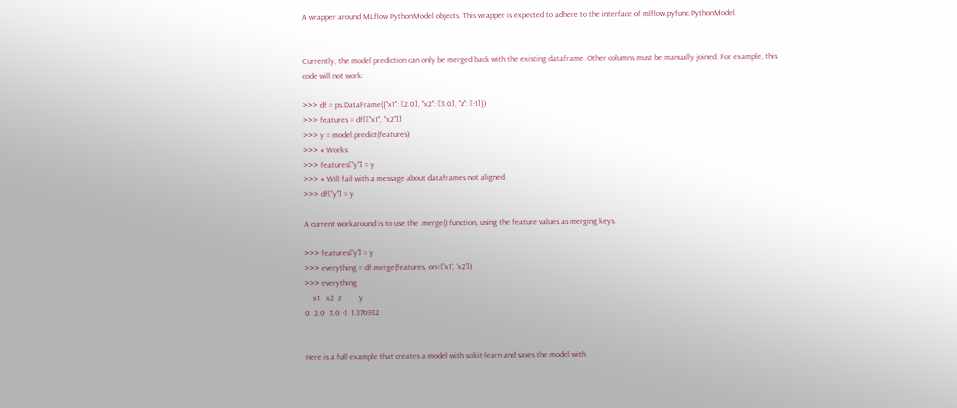A wrapper around MLflow PythonModel objects. This wrapper is expected to adhere to the interface of mlflow.pyfunc.PythonModel.


Currently, the model prediction can only be merged back with the existing dataframe. Other columns must be manually joined. For example, this code will not work:

>>> df = ps.DataFrame({"x1": [2.0], "x2": [3.0], "z": [-1]})
>>> features = df[["x1", "x2"]]
>>> y = model.predict(features)
>>> # Works:
>>> features["y"] = y
>>> # Will fail with a message about dataframes not aligned.
>>> df["y"] = y

A current workaround is to use the .merge() function, using the feature values as merging keys.

>>> features['y'] = y
>>> everything = df.merge(features, on=['x1', 'x2'])
>>> everything
    x1   x2  z         y
0  2.0  3.0 -1  1.376932


Here is a full example that creates a model with scikit-learn and saves the model with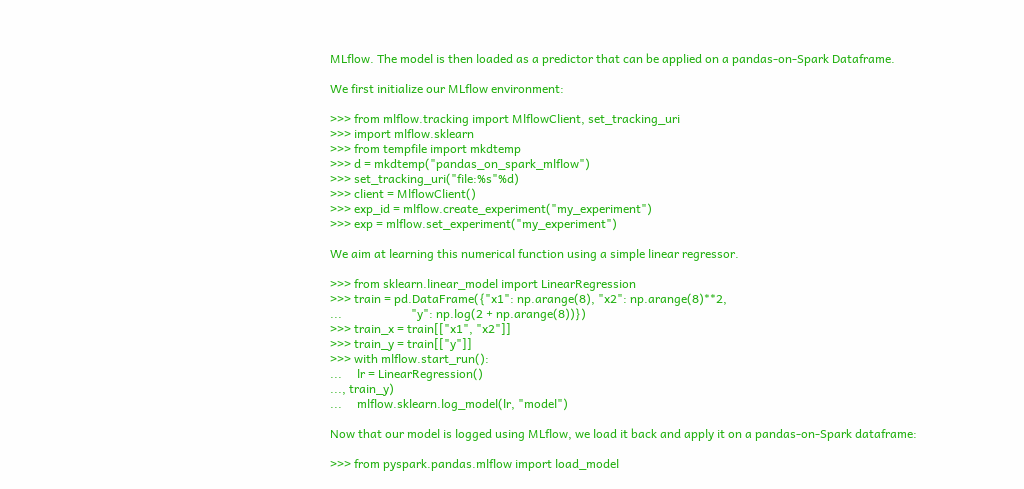MLflow. The model is then loaded as a predictor that can be applied on a pandas-on-Spark Dataframe.

We first initialize our MLflow environment:

>>> from mlflow.tracking import MlflowClient, set_tracking_uri
>>> import mlflow.sklearn
>>> from tempfile import mkdtemp
>>> d = mkdtemp("pandas_on_spark_mlflow")
>>> set_tracking_uri("file:%s"%d)
>>> client = MlflowClient()
>>> exp_id = mlflow.create_experiment("my_experiment")
>>> exp = mlflow.set_experiment("my_experiment")

We aim at learning this numerical function using a simple linear regressor.

>>> from sklearn.linear_model import LinearRegression
>>> train = pd.DataFrame({"x1": np.arange(8), "x2": np.arange(8)**2,
...                       "y": np.log(2 + np.arange(8))})
>>> train_x = train[["x1", "x2"]]
>>> train_y = train[["y"]]
>>> with mlflow.start_run():
...     lr = LinearRegression()
..., train_y)
...     mlflow.sklearn.log_model(lr, "model")

Now that our model is logged using MLflow, we load it back and apply it on a pandas-on-Spark dataframe:

>>> from pyspark.pandas.mlflow import load_model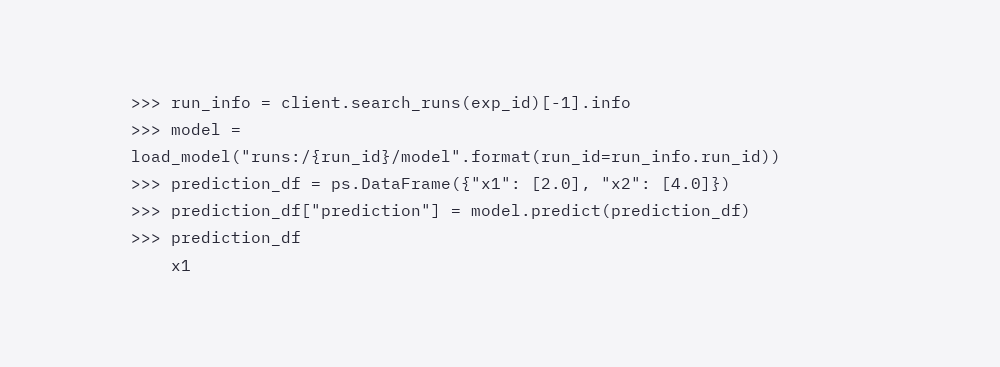>>> run_info = client.search_runs(exp_id)[-1].info
>>> model = load_model("runs:/{run_id}/model".format(run_id=run_info.run_id))
>>> prediction_df = ps.DataFrame({"x1": [2.0], "x2": [4.0]})
>>> prediction_df["prediction"] = model.predict(prediction_df)
>>> prediction_df
    x1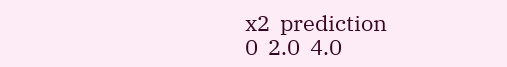x2  prediction
0  2.0  4.0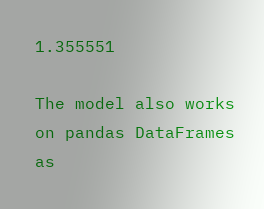1.355551

The model also works on pandas DataFrames as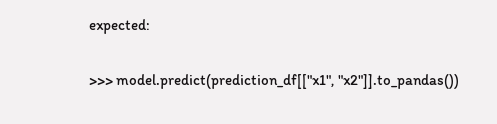expected:

>>> model.predict(prediction_df[["x1", "x2"]].to_pandas())